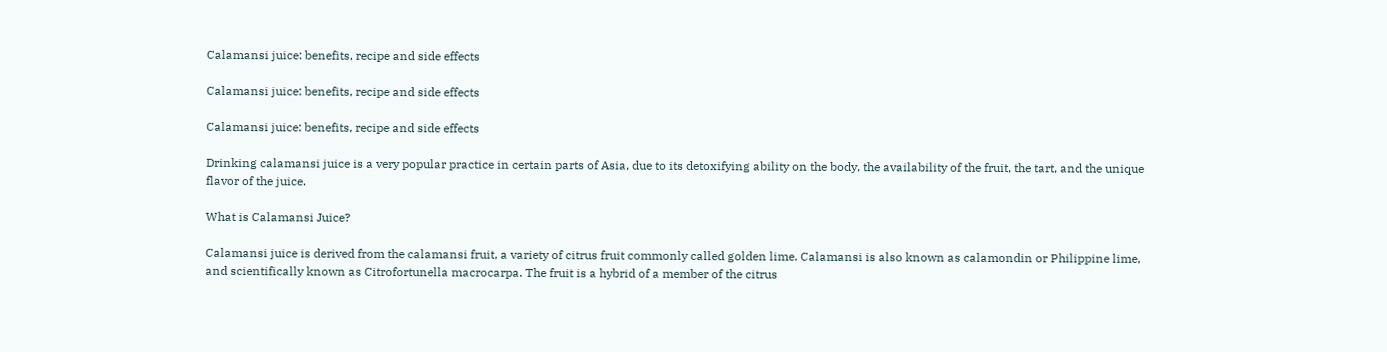Calamansi juice: benefits, recipe and side effects

Calamansi juice: benefits, recipe and side effects

Calamansi juice: benefits, recipe and side effects

Drinking calamansi juice is a very popular practice in certain parts of Asia, due to its detoxifying ability on the body, the availability of the fruit, the tart, and the unique flavor of the juice.

What is Calamansi Juice?

Calamansi juice is derived from the calamansi fruit, a variety of citrus fruit commonly called golden lime. Calamansi is also known as calamondin or Philippine lime, and scientifically known as Citrofortunella macrocarpa. The fruit is a hybrid of a member of the citrus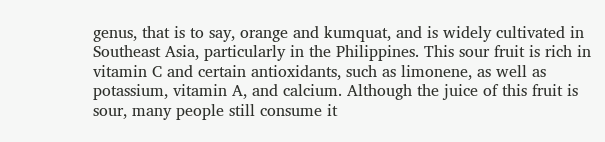genus, that is to say, orange and kumquat, and is widely cultivated in Southeast Asia, particularly in the Philippines. This sour fruit is rich in vitamin C and certain antioxidants, such as limonene, as well as potassium, vitamin A, and calcium. Although the juice of this fruit is sour, many people still consume it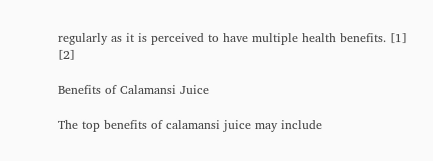regularly as it is perceived to have multiple health benefits. [1] [2]

Benefits of Calamansi Juice

The top benefits of calamansi juice may include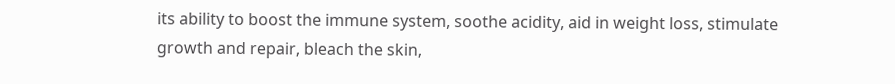its ability to boost the immune system, soothe acidity, aid in weight loss, stimulate growth and repair, bleach the skin,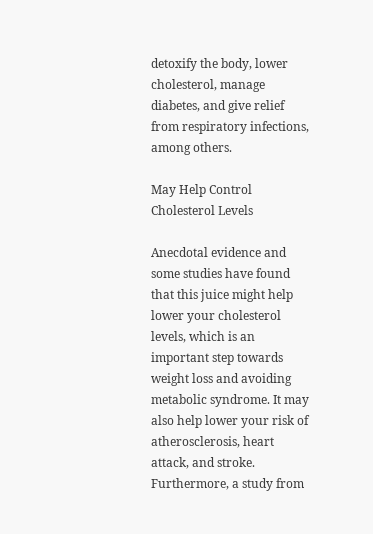detoxify the body, lower cholesterol, manage diabetes, and give relief from respiratory infections, among others.

May Help Control Cholesterol Levels

Anecdotal evidence and some studies have found that this juice might help lower your cholesterol levels, which is an important step towards weight loss and avoiding metabolic syndrome. It may also help lower your risk of atherosclerosis, heart attack, and stroke. Furthermore, a study from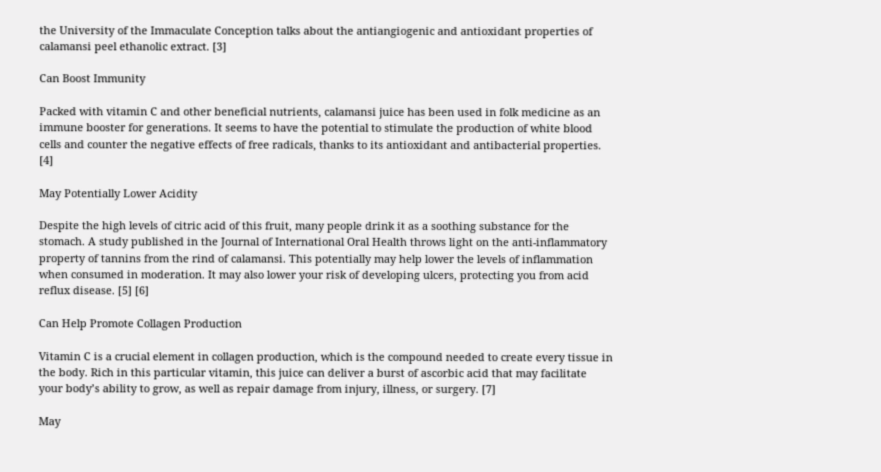the University of the Immaculate Conception talks about the antiangiogenic and antioxidant properties of calamansi peel ethanolic extract. [3]

Can Boost Immunity

Packed with vitamin C and other beneficial nutrients, calamansi juice has been used in folk medicine as an immune booster for generations. It seems to have the potential to stimulate the production of white blood cells and counter the negative effects of free radicals, thanks to its antioxidant and antibacterial properties. [4]

May Potentially Lower Acidity

Despite the high levels of citric acid of this fruit, many people drink it as a soothing substance for the stomach. A study published in the Journal of International Oral Health throws light on the anti-inflammatory property of tannins from the rind of calamansi. This potentially may help lower the levels of inflammation when consumed in moderation. It may also lower your risk of developing ulcers, protecting you from acid reflux disease. [5] [6]

Can Help Promote Collagen Production

Vitamin C is a crucial element in collagen production, which is the compound needed to create every tissue in the body. Rich in this particular vitamin, this juice can deliver a burst of ascorbic acid that may facilitate your body’s ability to grow, as well as repair damage from injury, illness, or surgery. [7]

May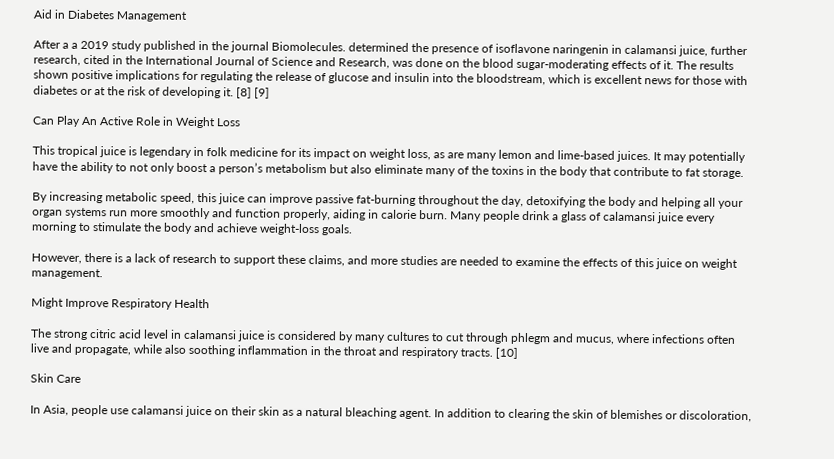Aid in Diabetes Management

After a a 2019 study published in the journal Biomolecules. determined the presence of isoflavone naringenin in calamansi juice, further research, cited in the International Journal of Science and Research, was done on the blood sugar-moderating effects of it. The results shown positive implications for regulating the release of glucose and insulin into the bloodstream, which is excellent news for those with diabetes or at the risk of developing it. [8] [9]

Can Play An Active Role in Weight Loss

This tropical juice is legendary in folk medicine for its impact on weight loss, as are many lemon and lime-based juices. It may potentially have the ability to not only boost a person’s metabolism but also eliminate many of the toxins in the body that contribute to fat storage.

By increasing metabolic speed, this juice can improve passive fat-burning throughout the day, detoxifying the body and helping all your organ systems run more smoothly and function properly, aiding in calorie burn. Many people drink a glass of calamansi juice every morning to stimulate the body and achieve weight-loss goals.

However, there is a lack of research to support these claims, and more studies are needed to examine the effects of this juice on weight management.

Might Improve Respiratory Health

The strong citric acid level in calamansi juice is considered by many cultures to cut through phlegm and mucus, where infections often live and propagate, while also soothing inflammation in the throat and respiratory tracts. [10]

Skin Care

In Asia, people use calamansi juice on their skin as a natural bleaching agent. In addition to clearing the skin of blemishes or discoloration,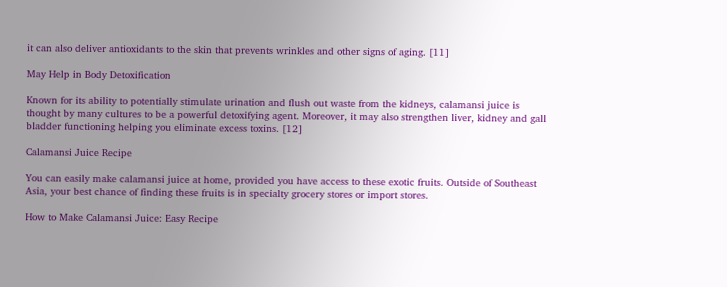it can also deliver antioxidants to the skin that prevents wrinkles and other signs of aging. [11]

May Help in Body Detoxification

Known for its ability to potentially stimulate urination and flush out waste from the kidneys, calamansi juice is thought by many cultures to be a powerful detoxifying agent. Moreover, it may also strengthen liver, kidney and gall bladder functioning helping you eliminate excess toxins. [12]

Calamansi Juice Recipe

You can easily make calamansi juice at home, provided you have access to these exotic fruits. Outside of Southeast Asia, your best chance of finding these fruits is in specialty grocery stores or import stores.

How to Make Calamansi Juice: Easy Recipe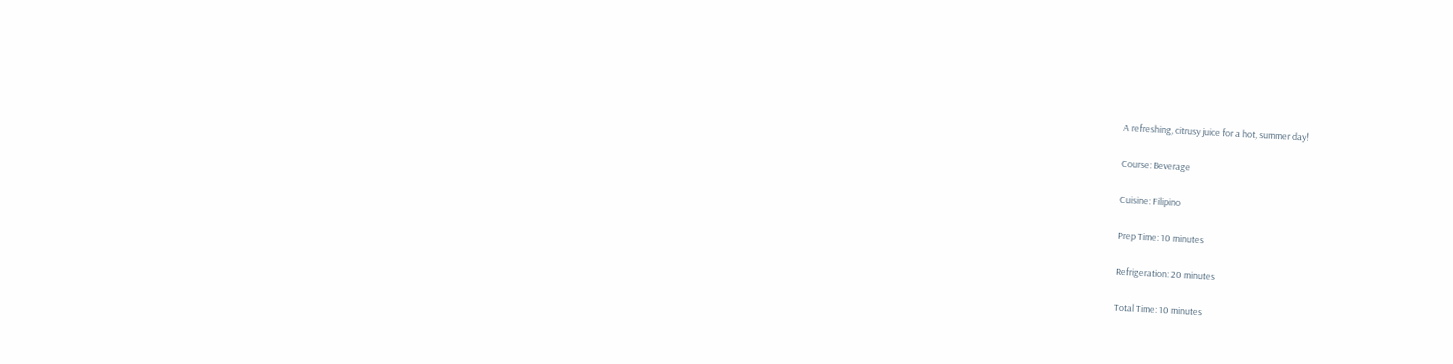A refreshing, citrusy juice for a hot, summer day!

Course: Beverage

Cuisine: Filipino

Prep Time: 10 minutes

Refrigeration: 20 minutes

Total Time: 10 minutes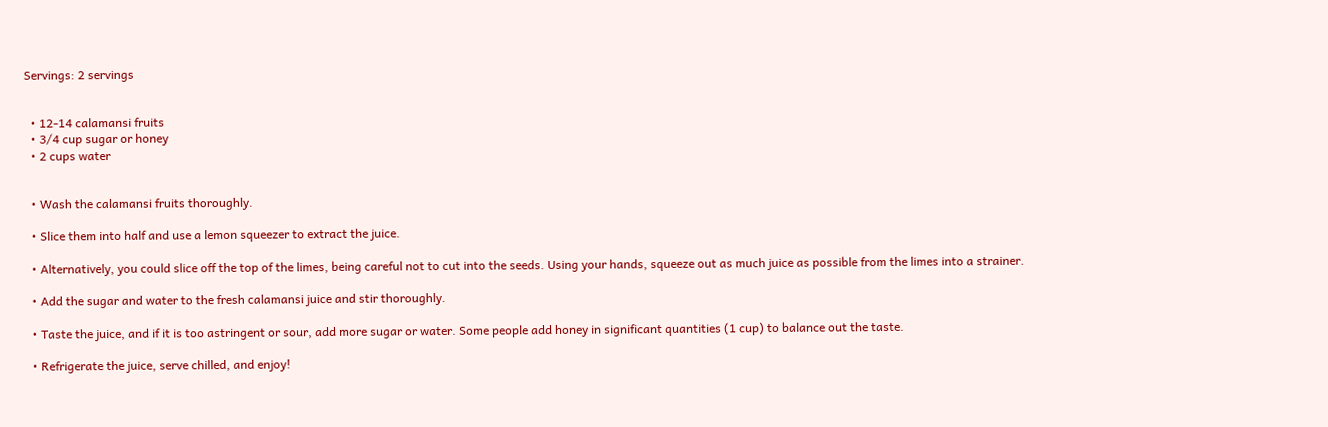Servings: 2 servings


  • 12-14 calamansi fruits
  • 3/4 cup sugar or honey
  • 2 cups water


  • Wash the calamansi fruits thoroughly.

  • Slice them into half and use a lemon squeezer to extract the juice.

  • Alternatively, you could slice off the top of the limes, being careful not to cut into the seeds. Using your hands, squeeze out as much juice as possible from the limes into a strainer.

  • Add the sugar and water to the fresh calamansi juice and stir thoroughly.

  • Taste the juice, and if it is too astringent or sour, add more sugar or water. Some people add honey in significant quantities (1 cup) to balance out the taste.

  • Refrigerate the juice, serve chilled, and enjoy!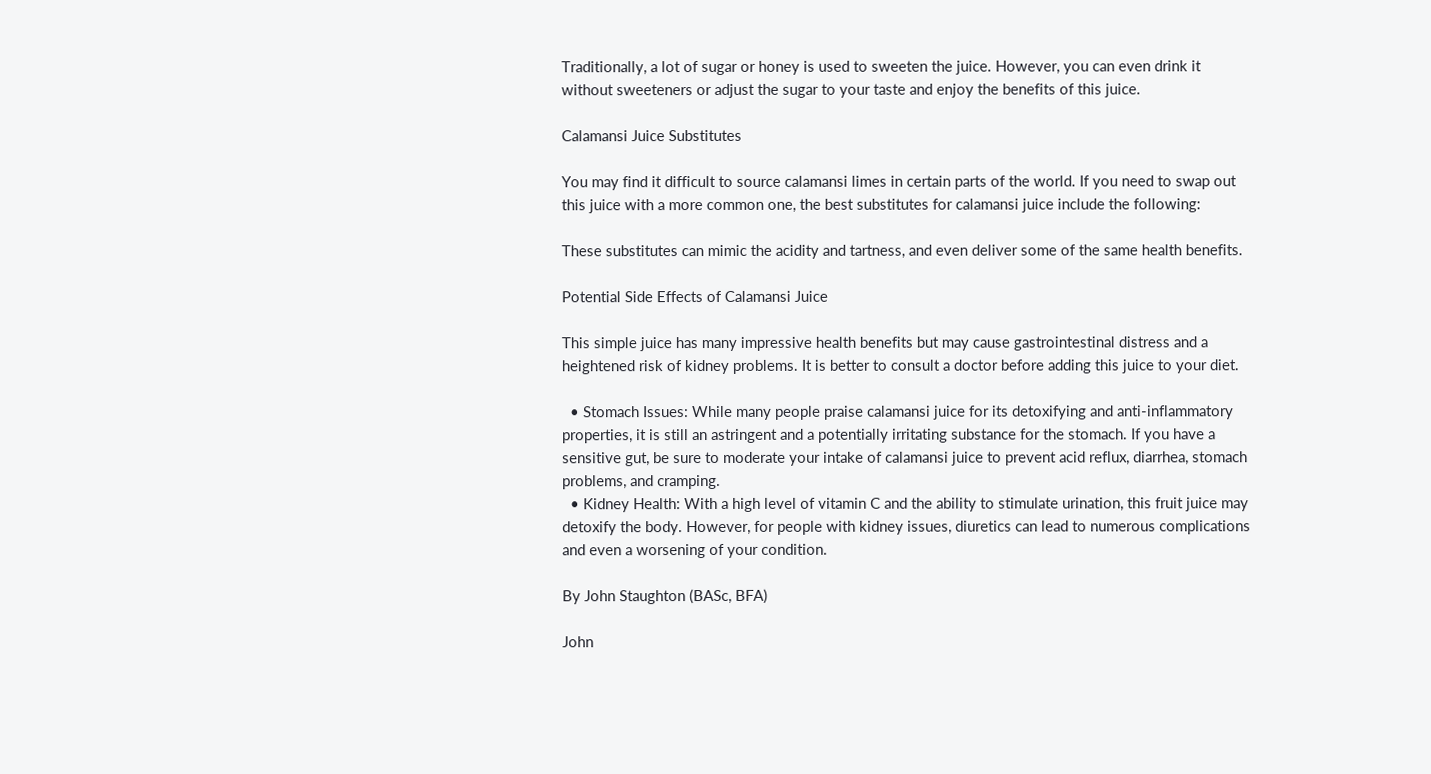Traditionally, a lot of sugar or honey is used to sweeten the juice. However, you can even drink it without sweeteners or adjust the sugar to your taste and enjoy the benefits of this juice.

Calamansi Juice Substitutes

You may find it difficult to source calamansi limes in certain parts of the world. If you need to swap out this juice with a more common one, the best substitutes for calamansi juice include the following:

These substitutes can mimic the acidity and tartness, and even deliver some of the same health benefits.

Potential Side Effects of Calamansi Juice

This simple juice has many impressive health benefits but may cause gastrointestinal distress and a heightened risk of kidney problems. It is better to consult a doctor before adding this juice to your diet.

  • Stomach Issues: While many people praise calamansi juice for its detoxifying and anti-inflammatory properties, it is still an astringent and a potentially irritating substance for the stomach. If you have a sensitive gut, be sure to moderate your intake of calamansi juice to prevent acid reflux, diarrhea, stomach problems, and cramping.
  • Kidney Health: With a high level of vitamin C and the ability to stimulate urination, this fruit juice may detoxify the body. However, for people with kidney issues, diuretics can lead to numerous complications and even a worsening of your condition.

By John Staughton (BASc, BFA)

John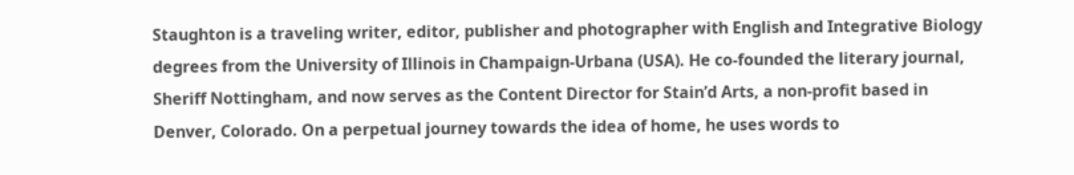Staughton is a traveling writer, editor, publisher and photographer with English and Integrative Biology degrees from the University of Illinois in Champaign-Urbana (USA). He co-founded the literary journal, Sheriff Nottingham, and now serves as the Content Director for Stain’d Arts, a non-profit based in Denver, Colorado. On a perpetual journey towards the idea of home, he uses words to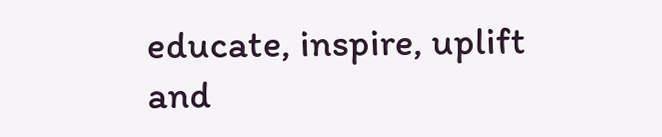educate, inspire, uplift and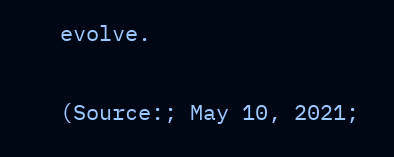evolve.

(Source:; May 10, 2021;